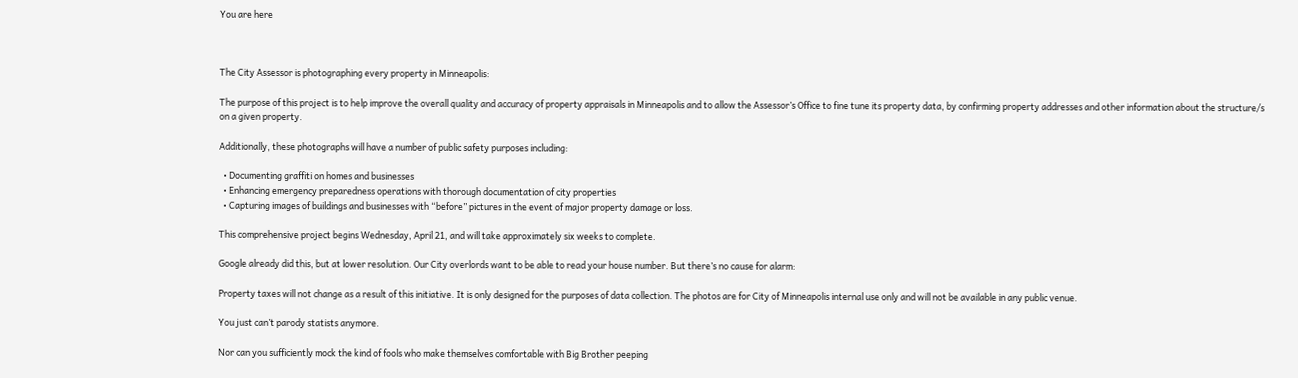You are here



The City Assessor is photographing every property in Minneapolis:

The purpose of this project is to help improve the overall quality and accuracy of property appraisals in Minneapolis and to allow the Assessor’s Office to fine tune its property data, by confirming property addresses and other information about the structure/s on a given property.

Additionally, these photographs will have a number of public safety purposes including:

  • Documenting graffiti on homes and businesses
  • Enhancing emergency preparedness operations with thorough documentation of city properties
  • Capturing images of buildings and businesses with “before” pictures in the event of major property damage or loss.

This comprehensive project begins Wednesday, April 21, and will take approximately six weeks to complete.

Google already did this, but at lower resolution. Our City overlords want to be able to read your house number. But there’s no cause for alarm:

Property taxes will not change as a result of this initiative. It is only designed for the purposes of data collection. The photos are for City of Minneapolis internal use only and will not be available in any public venue.

You just can’t parody statists anymore.

Nor can you sufficiently mock the kind of fools who make themselves comfortable with Big Brother peeping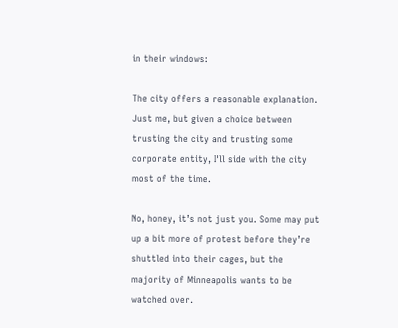in their windows:

The city offers a reasonable explanation. Just me, but given a choice between trusting the city and trusting some corporate entity, I'll side with the city most of the time.

No, honey, it’s not just you. Some may put up a bit more of protest before they’re shuttled into their cages, but the majority of Minneapolis wants to be watched over.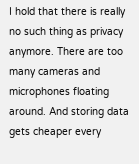I hold that there is really no such thing as privacy anymore. There are too many cameras and microphones floating around. And storing data gets cheaper every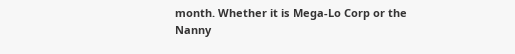month. Whether it is Mega-Lo Corp or the Nanny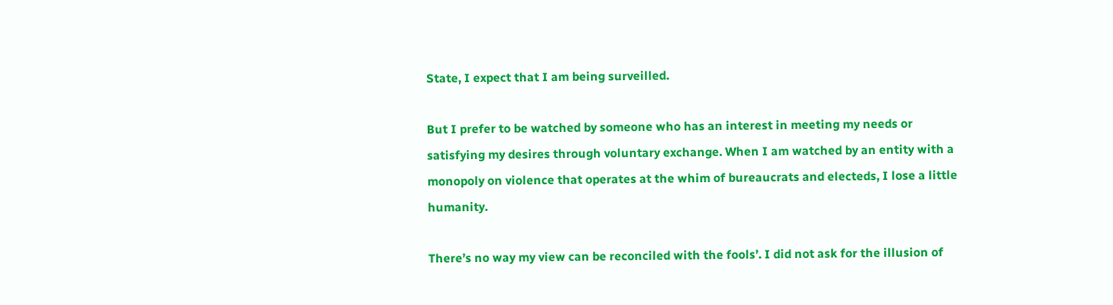State, I expect that I am being surveilled.

But I prefer to be watched by someone who has an interest in meeting my needs or satisfying my desires through voluntary exchange. When I am watched by an entity with a monopoly on violence that operates at the whim of bureaucrats and electeds, I lose a little humanity.

There’s no way my view can be reconciled with the fools’. I did not ask for the illusion of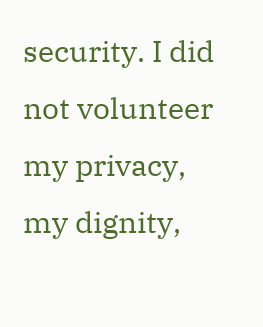security. I did not volunteer my privacy, my dignity,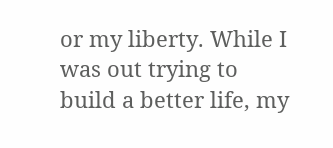or my liberty. While I was out trying to build a better life, my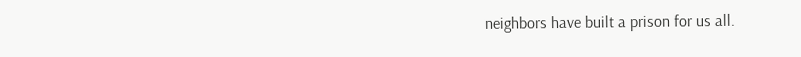neighbors have built a prison for us all.